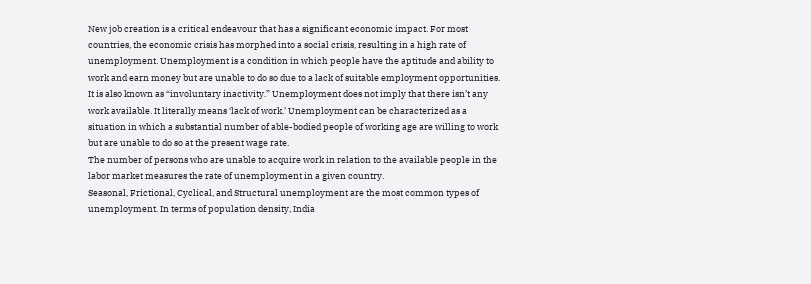New job creation is a critical endeavour that has a significant economic impact. For most countries, the economic crisis has morphed into a social crisis, resulting in a high rate of unemployment. Unemployment is a condition in which people have the aptitude and ability to work and earn money but are unable to do so due to a lack of suitable employment opportunities. It is also known as “involuntary inactivity.” Unemployment does not imply that there isn’t any work available. It literally means ‘lack of work.’ Unemployment can be characterized as a situation in which a substantial number of able-bodied people of working age are willing to work but are unable to do so at the present wage rate.
The number of persons who are unable to acquire work in relation to the available people in the labor market measures the rate of unemployment in a given country.
Seasonal, Frictional, Cyclical, and Structural unemployment are the most common types of unemployment. In terms of population density, India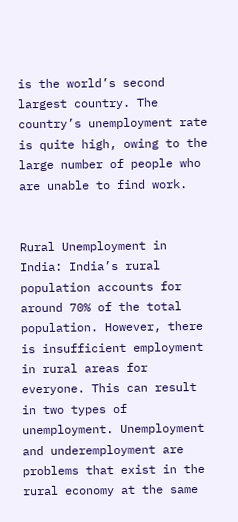is the world’s second largest country. The country’s unemployment rate is quite high, owing to the large number of people who are unable to find work.


Rural Unemployment in India: India’s rural population accounts for around 70% of the total population. However, there is insufficient employment in rural areas for everyone. This can result in two types of unemployment. Unemployment and underemployment are problems that exist in the rural economy at the same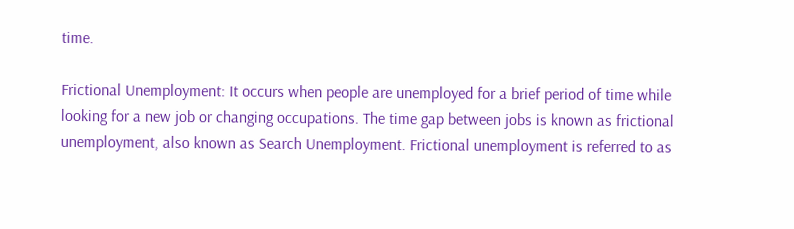time.

Frictional Unemployment: It occurs when people are unemployed for a brief period of time while looking for a new job or changing occupations. The time gap between jobs is known as frictional unemployment, also known as Search Unemployment. Frictional unemployment is referred to as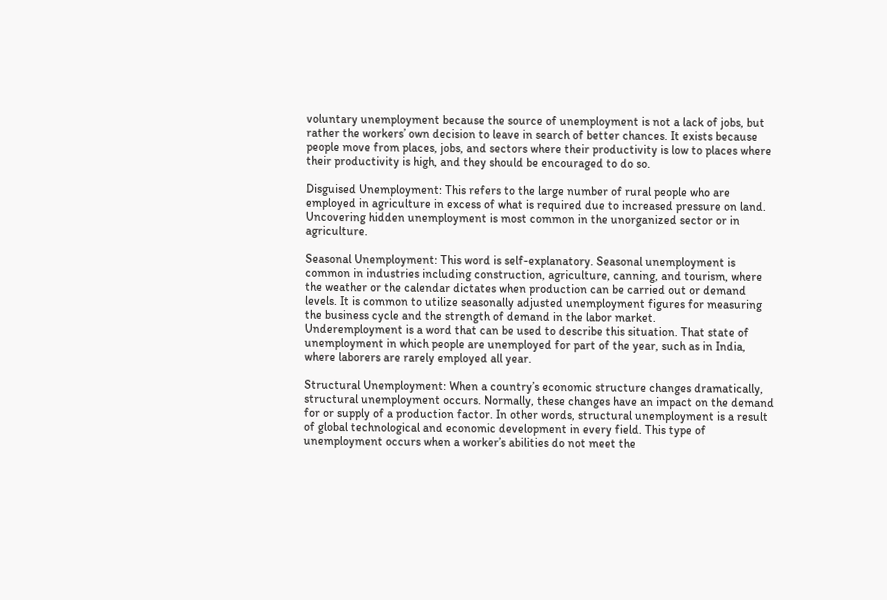voluntary unemployment because the source of unemployment is not a lack of jobs, but rather the workers’ own decision to leave in search of better chances. It exists because people move from places, jobs, and sectors where their productivity is low to places where their productivity is high, and they should be encouraged to do so.

Disguised Unemployment: This refers to the large number of rural people who are employed in agriculture in excess of what is required due to increased pressure on land. Uncovering hidden unemployment is most common in the unorganized sector or in agriculture.

Seasonal Unemployment: This word is self-explanatory. Seasonal unemployment is common in industries including construction, agriculture, canning, and tourism, where the weather or the calendar dictates when production can be carried out or demand levels. It is common to utilize seasonally adjusted unemployment figures for measuring the business cycle and the strength of demand in the labor market.
Underemployment is a word that can be used to describe this situation. That state of unemployment in which people are unemployed for part of the year, such as in India, where laborers are rarely employed all year.

Structural Unemployment: When a country’s economic structure changes dramatically, structural unemployment occurs. Normally, these changes have an impact on the demand for or supply of a production factor. In other words, structural unemployment is a result of global technological and economic development in every field. This type of unemployment occurs when a worker’s abilities do not meet the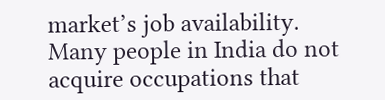market’s job availability. Many people in India do not acquire occupations that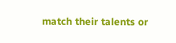match their talents or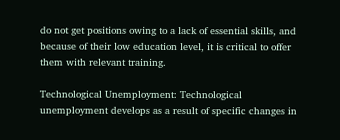do not get positions owing to a lack of essential skills, and because of their low education level, it is critical to offer them with relevant training.

Technological Unemployment: Technological unemployment develops as a result of specific changes in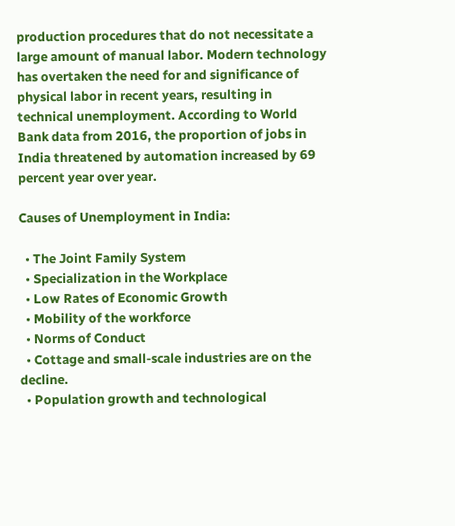production procedures that do not necessitate a large amount of manual labor. Modern technology has overtaken the need for and significance of physical labor in recent years, resulting in technical unemployment. According to World Bank data from 2016, the proportion of jobs in India threatened by automation increased by 69 percent year over year.

Causes of Unemployment in India:

  • The Joint Family System
  • Specialization in the Workplace
  • Low Rates of Economic Growth
  • Mobility of the workforce
  • Norms of Conduct
  • Cottage and small-scale industries are on the decline.
  • Population growth and technological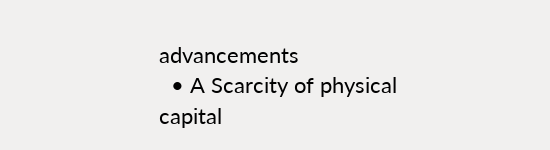advancements
  • A Scarcity of physical capital